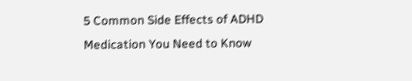5 Common Side Effects of ADHD Medication You Need to Know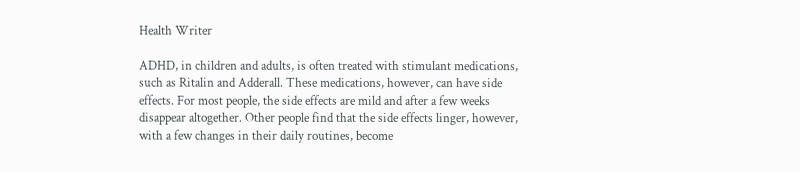Health Writer

ADHD, in children and adults, is often treated with stimulant medications, such as Ritalin and Adderall. These medications, however, can have side effects. For most people, the side effects are mild and after a few weeks disappear altogether. Other people find that the side effects linger, however, with a few changes in their daily routines, become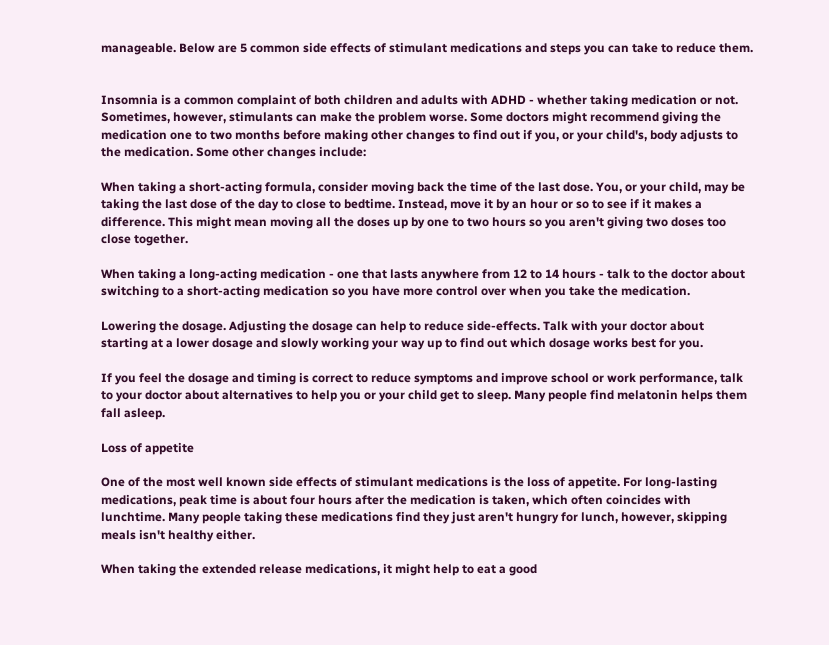manageable. Below are 5 common side effects of stimulant medications and steps you can take to reduce them.


Insomnia is a common complaint of both children and adults with ADHD - whether taking medication or not. Sometimes, however, stimulants can make the problem worse. Some doctors might recommend giving the medication one to two months before making other changes to find out if you, or your child's, body adjusts to the medication. Some other changes include:

When taking a short-acting formula, consider moving back the time of the last dose. You, or your child, may be taking the last dose of the day to close to bedtime. Instead, move it by an hour or so to see if it makes a difference. This might mean moving all the doses up by one to two hours so you aren't giving two doses too close together.

When taking a long-acting medication - one that lasts anywhere from 12 to 14 hours - talk to the doctor about switching to a short-acting medication so you have more control over when you take the medication.

Lowering the dosage. Adjusting the dosage can help to reduce side-effects. Talk with your doctor about starting at a lower dosage and slowly working your way up to find out which dosage works best for you.

If you feel the dosage and timing is correct to reduce symptoms and improve school or work performance, talk to your doctor about alternatives to help you or your child get to sleep. Many people find melatonin helps them fall asleep.

Loss of appetite

One of the most well known side effects of stimulant medications is the loss of appetite. For long-lasting medications, peak time is about four hours after the medication is taken, which often coincides with lunchtime. Many people taking these medications find they just aren't hungry for lunch, however, skipping meals isn't healthy either.

When taking the extended release medications, it might help to eat a good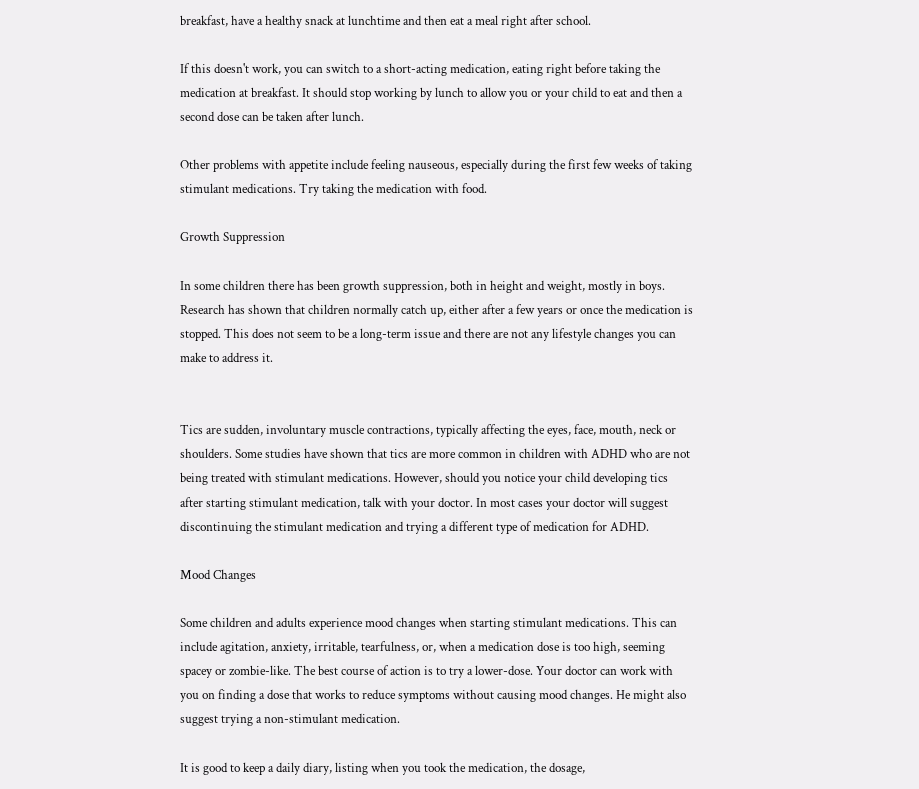breakfast, have a healthy snack at lunchtime and then eat a meal right after school.

If this doesn't work, you can switch to a short-acting medication, eating right before taking the medication at breakfast. It should stop working by lunch to allow you or your child to eat and then a second dose can be taken after lunch.

Other problems with appetite include feeling nauseous, especially during the first few weeks of taking stimulant medications. Try taking the medication with food.

Growth Suppression

In some children there has been growth suppression, both in height and weight, mostly in boys. Research has shown that children normally catch up, either after a few years or once the medication is stopped. This does not seem to be a long-term issue and there are not any lifestyle changes you can make to address it.


Tics are sudden, involuntary muscle contractions, typically affecting the eyes, face, mouth, neck or shoulders. Some studies have shown that tics are more common in children with ADHD who are not being treated with stimulant medications. However, should you notice your child developing tics after starting stimulant medication, talk with your doctor. In most cases your doctor will suggest discontinuing the stimulant medication and trying a different type of medication for ADHD.

Mood Changes

Some children and adults experience mood changes when starting stimulant medications. This can include agitation, anxiety, irritable, tearfulness, or, when a medication dose is too high, seeming spacey or zombie-like. The best course of action is to try a lower-dose. Your doctor can work with you on finding a dose that works to reduce symptoms without causing mood changes. He might also suggest trying a non-stimulant medication.

It is good to keep a daily diary, listing when you took the medication, the dosage,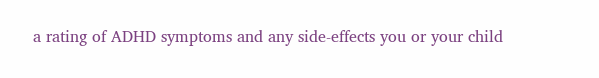a rating of ADHD symptoms and any side-effects you or your child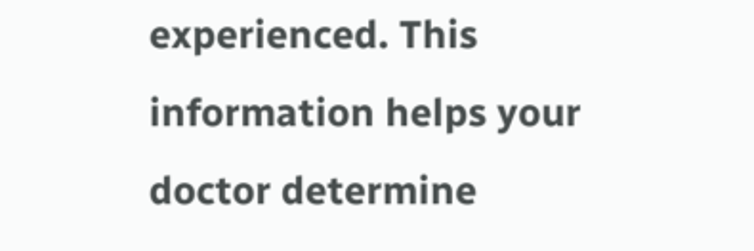experienced. This information helps your doctor determine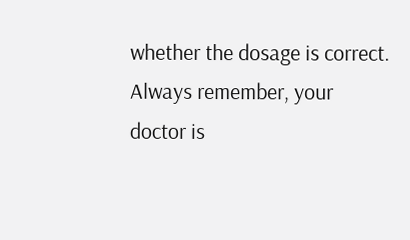whether the dosage is correct. Always remember, your doctor is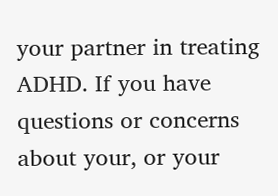your partner in treating ADHD. If you have questions or concerns about your, or your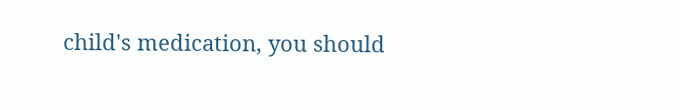child's medication, you should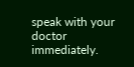speak with your doctor immediately.